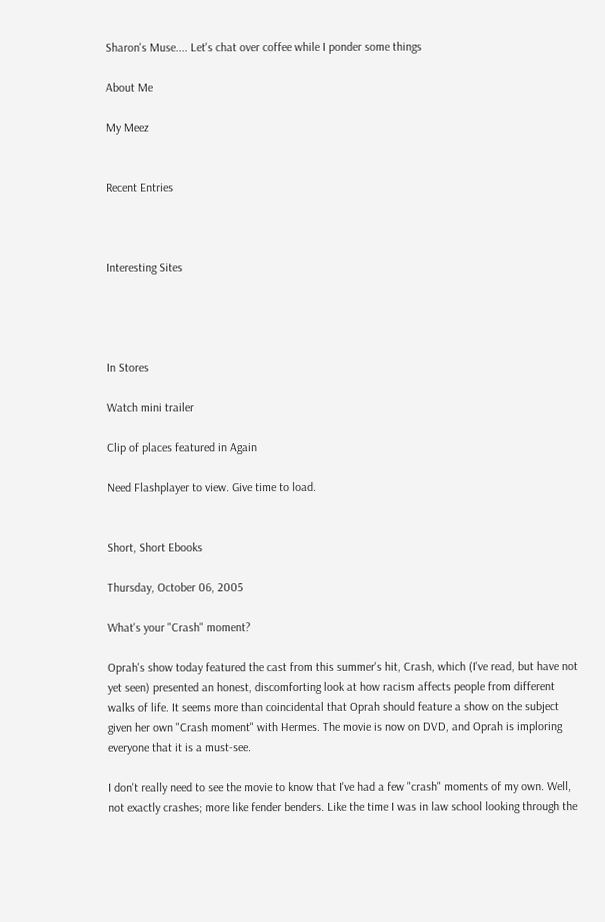Sharon's Muse.... Let's chat over coffee while I ponder some things

About Me

My Meez


Recent Entries



Interesting Sites




In Stores

Watch mini trailer

Clip of places featured in Again

Need Flashplayer to view. Give time to load.


Short, Short Ebooks

Thursday, October 06, 2005

What's your "Crash" moment?

Oprah's show today featured the cast from this summer's hit, Crash, which (I've read, but have not yet seen) presented an honest, discomforting look at how racism affects people from different walks of life. It seems more than coincidental that Oprah should feature a show on the subject given her own "Crash moment" with Hermes. The movie is now on DVD, and Oprah is imploring everyone that it is a must-see.

I don't really need to see the movie to know that I've had a few "crash" moments of my own. Well, not exactly crashes; more like fender benders. Like the time I was in law school looking through the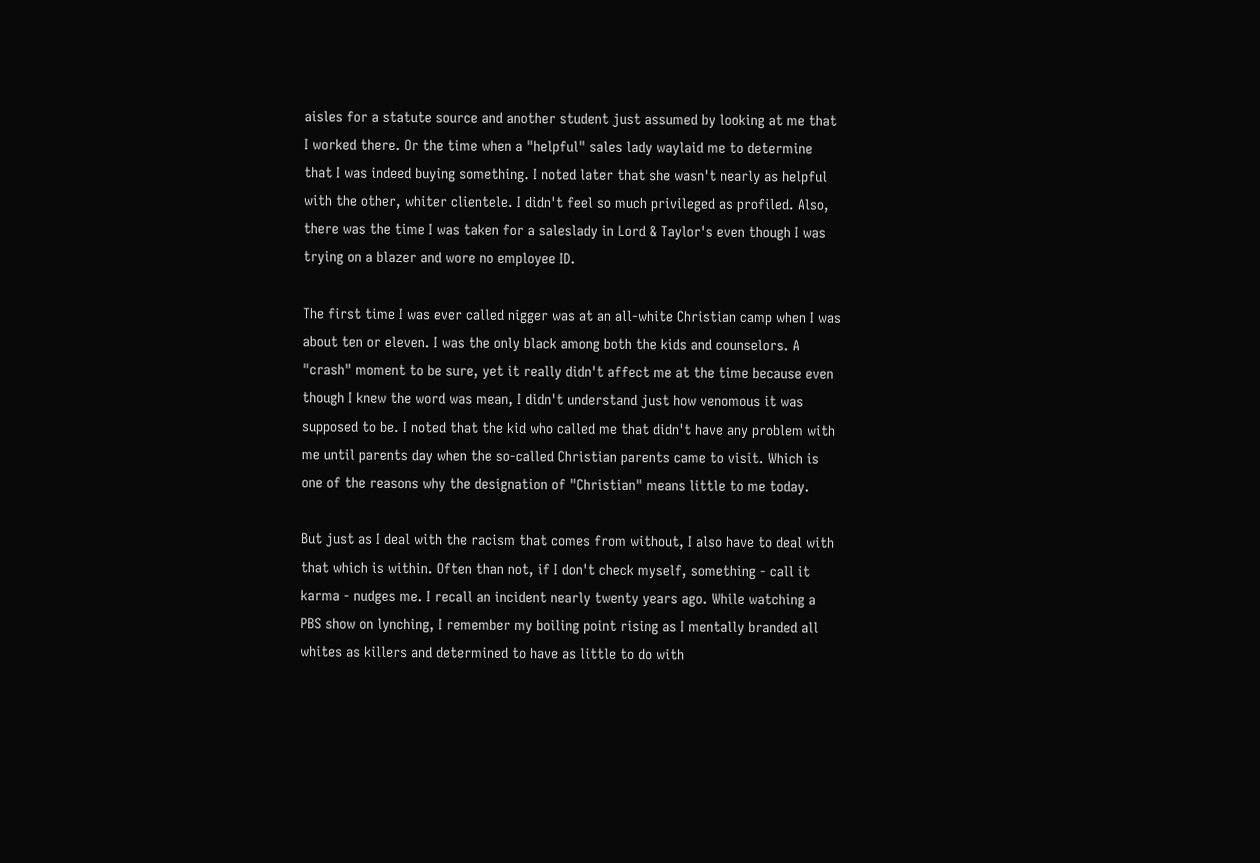aisles for a statute source and another student just assumed by looking at me that I worked there. Or the time when a "helpful" sales lady waylaid me to determine that I was indeed buying something. I noted later that she wasn't nearly as helpful with the other, whiter clientele. I didn't feel so much privileged as profiled. Also, there was the time I was taken for a saleslady in Lord & Taylor's even though I was trying on a blazer and wore no employee ID.

The first time I was ever called nigger was at an all-white Christian camp when I was about ten or eleven. I was the only black among both the kids and counselors. A "crash" moment to be sure, yet it really didn't affect me at the time because even though I knew the word was mean, I didn't understand just how venomous it was supposed to be. I noted that the kid who called me that didn't have any problem with me until parents day when the so-called Christian parents came to visit. Which is one of the reasons why the designation of "Christian" means little to me today.

But just as I deal with the racism that comes from without, I also have to deal with that which is within. Often than not, if I don't check myself, something - call it karma - nudges me. I recall an incident nearly twenty years ago. While watching a PBS show on lynching, I remember my boiling point rising as I mentally branded all whites as killers and determined to have as little to do with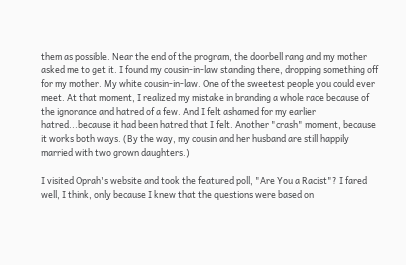them as possible. Near the end of the program, the doorbell rang and my mother asked me to get it. I found my cousin-in-law standing there, dropping something off for my mother. My white cousin-in-law. One of the sweetest people you could ever meet. At that moment, I realized my mistake in branding a whole race because of the ignorance and hatred of a few. And I felt ashamed for my earlier hatred...because it had been hatred that I felt. Another "crash" moment, because it works both ways. (By the way, my cousin and her husband are still happily married with two grown daughters.)

I visited Oprah's website and took the featured poll, "Are You a Racist"? I fared well, I think, only because I knew that the questions were based on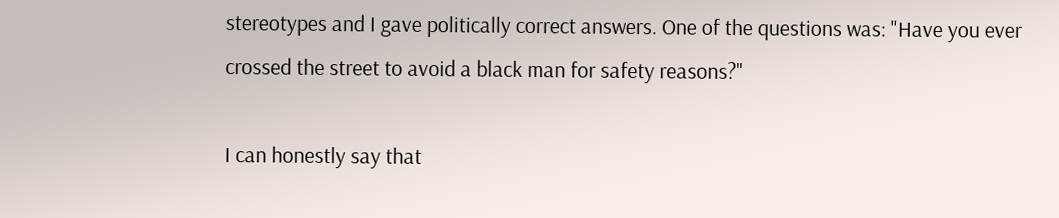stereotypes and I gave politically correct answers. One of the questions was: "Have you ever crossed the street to avoid a black man for safety reasons?"

I can honestly say that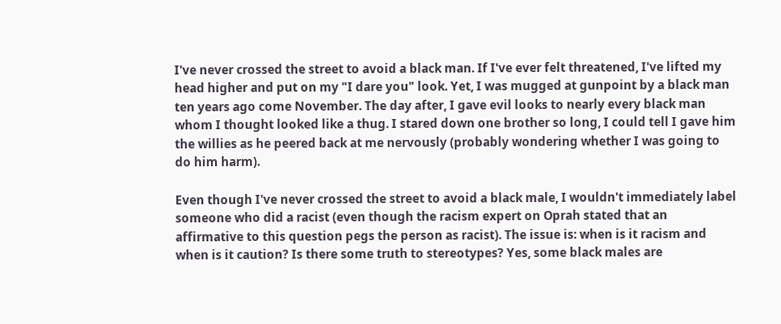I've never crossed the street to avoid a black man. If I've ever felt threatened, I've lifted my head higher and put on my "I dare you" look. Yet, I was mugged at gunpoint by a black man ten years ago come November. The day after, I gave evil looks to nearly every black man whom I thought looked like a thug. I stared down one brother so long, I could tell I gave him the willies as he peered back at me nervously (probably wondering whether I was going to do him harm).

Even though I've never crossed the street to avoid a black male, I wouldn't immediately label someone who did a racist (even though the racism expert on Oprah stated that an affirmative to this question pegs the person as racist). The issue is: when is it racism and when is it caution? Is there some truth to stereotypes? Yes, some black males are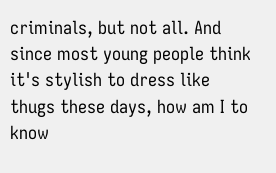criminals, but not all. And since most young people think it's stylish to dress like thugs these days, how am I to know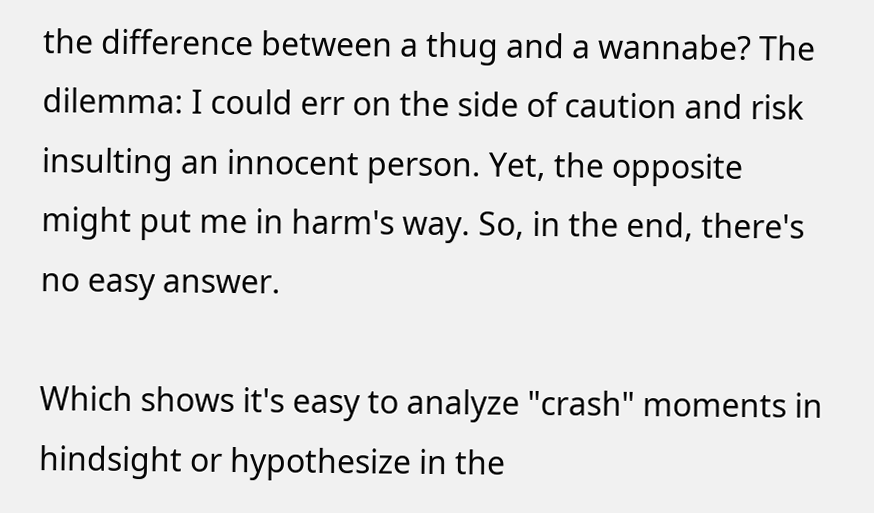the difference between a thug and a wannabe? The dilemma: I could err on the side of caution and risk insulting an innocent person. Yet, the opposite might put me in harm's way. So, in the end, there's no easy answer.

Which shows it's easy to analyze "crash" moments in hindsight or hypothesize in the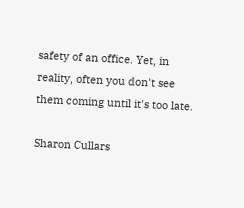safety of an office. Yet, in reality, often you don't see them coming until it's too late.

Sharon Cullars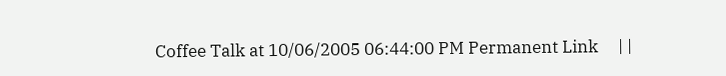Coffee Talk at 10/06/2005 06:44:00 PM Permanent Link     | |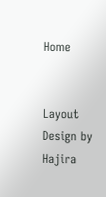Home


Layout Design by Hajira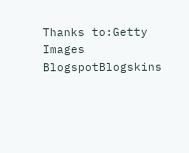Thanks to:Getty Images BlogspotBlogskins